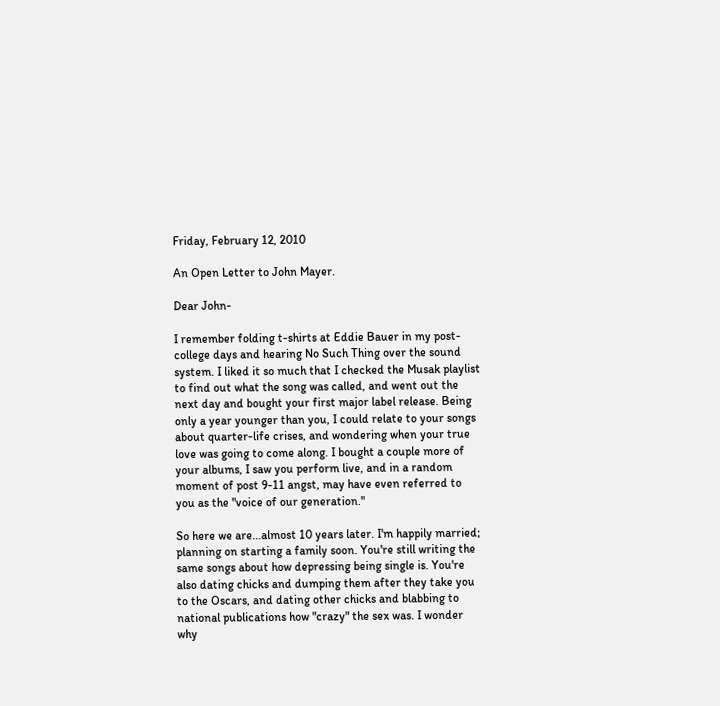Friday, February 12, 2010

An Open Letter to John Mayer.

Dear John-

I remember folding t-shirts at Eddie Bauer in my post-college days and hearing No Such Thing over the sound system. I liked it so much that I checked the Musak playlist to find out what the song was called, and went out the next day and bought your first major label release. Being only a year younger than you, I could relate to your songs about quarter-life crises, and wondering when your true love was going to come along. I bought a couple more of your albums, I saw you perform live, and in a random moment of post 9-11 angst, may have even referred to you as the "voice of our generation."

So here we are...almost 10 years later. I'm happily married; planning on starting a family soon. You're still writing the same songs about how depressing being single is. You're also dating chicks and dumping them after they take you to the Oscars, and dating other chicks and blabbing to national publications how "crazy" the sex was. I wonder why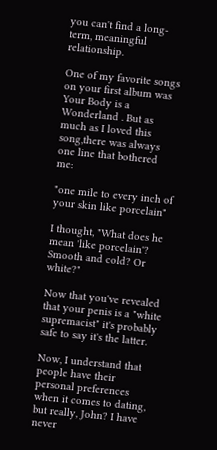you can't find a long-term, meaningful relationship.

One of my favorite songs on your first album was Your Body is a Wonderland . But as much as I loved this song,there was always one line that bothered me:

"one mile to every inch of your skin like porcelain"

I thought, "What does he mean 'like porcelain'? Smooth and cold? Or white?"

Now that you've revealed that your penis is a "white supremacist" it's probably safe to say it's the latter.

Now, I understand that people have their personal preferences when it comes to dating, but really, John? I have never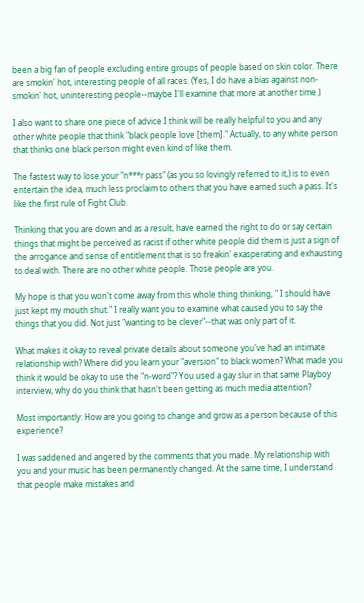been a big fan of people excluding entire groups of people based on skin color. There are smokin' hot, interesting people of all races. (Yes, I do have a bias against non-smokin' hot, uninteresting people--maybe I'll examine that more at another time.)

I also want to share one piece of advice I think will be really helpful to you and any other white people that think "black people love [them]." Actually, to any white person that thinks one black person might even kind of like them.

The fastest way to lose your "n***r pass" (as you so lovingly referred to it,) is to even entertain the idea, much less proclaim to others that you have earned such a pass. It's like the first rule of Fight Club.

Thinking that you are down and as a result, have earned the right to do or say certain things that might be perceived as racist if other white people did them is just a sign of the arrogance and sense of entitlement that is so freakin' exasperating and exhausting to deal with. There are no other white people. Those people are you.

My hope is that you won't come away from this whole thing thinking, " I should have just kept my mouth shut." I really want you to examine what caused you to say the things that you did. Not just "wanting to be clever"--that was only part of it.

What makes it okay to reveal private details about someone you've had an intimate relationship with? Where did you learn your "aversion" to black women? What made you think it would be okay to use the "n-word"? You used a gay slur in that same Playboy interview, why do you think that hasn't been getting as much media attention?

Most importantly: How are you going to change and grow as a person because of this experience?

I was saddened and angered by the comments that you made. My relationship with you and your music has been permanently changed. At the same time, I understand that people make mistakes and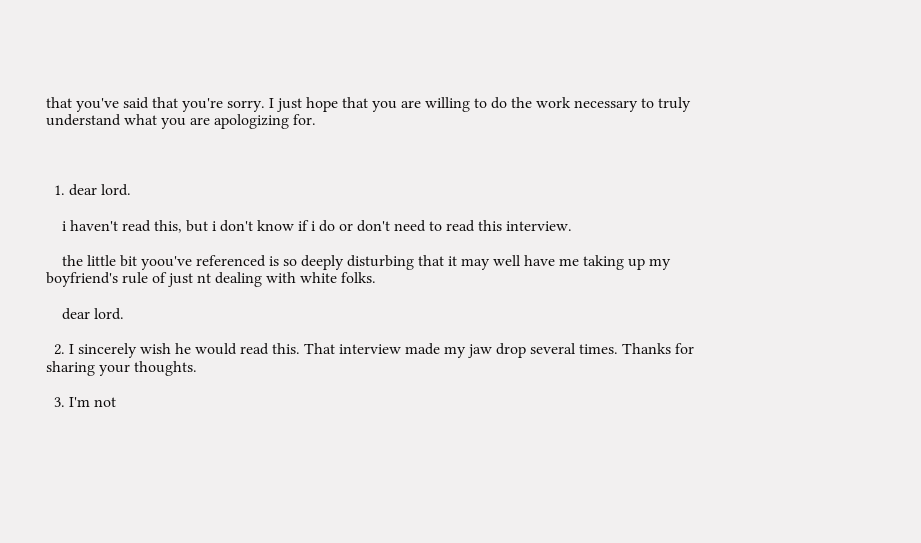that you've said that you're sorry. I just hope that you are willing to do the work necessary to truly understand what you are apologizing for.



  1. dear lord.

    i haven't read this, but i don't know if i do or don't need to read this interview.

    the little bit yoou've referenced is so deeply disturbing that it may well have me taking up my boyfriend's rule of just nt dealing with white folks.

    dear lord.

  2. I sincerely wish he would read this. That interview made my jaw drop several times. Thanks for sharing your thoughts.

  3. I'm not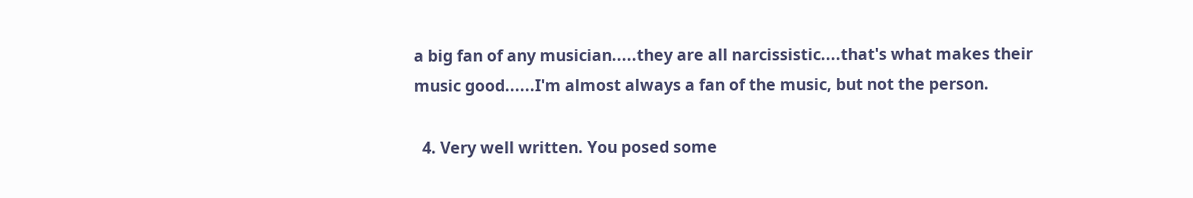a big fan of any musician.....they are all narcissistic....that's what makes their music good......I'm almost always a fan of the music, but not the person.

  4. Very well written. You posed some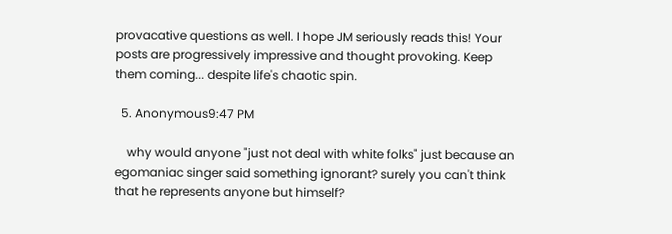provacative questions as well. I hope JM seriously reads this! Your posts are progressively impressive and thought provoking. Keep them coming... despite life's chaotic spin.

  5. Anonymous9:47 PM

    why would anyone "just not deal with white folks" just because an egomaniac singer said something ignorant? surely you can't think that he represents anyone but himself?